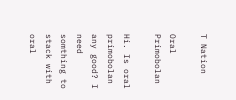T Nation

Oral Primobolan

Hi. Is oral primobolan any good? I need somthing to stack with oral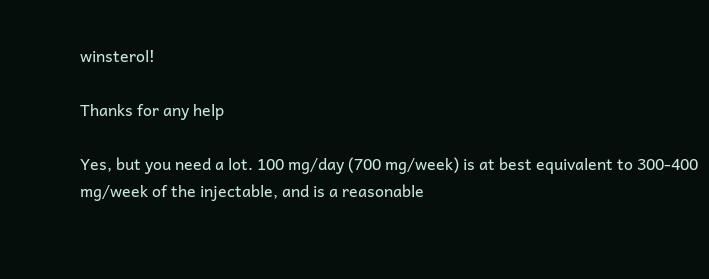winsterol!

Thanks for any help

Yes, but you need a lot. 100 mg/day (700 mg/week) is at best equivalent to 300-400
mg/week of the injectable, and is a reasonable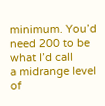minimum. You’d need 200 to be what I’d call
a midrange level of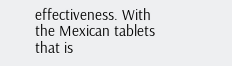effectiveness. With the Mexican tablets that is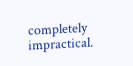completely impractical.